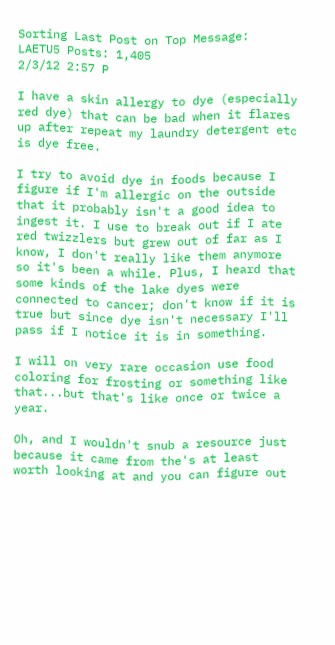Sorting Last Post on Top Message:
LAETU5 Posts: 1,405
2/3/12 2:57 P

I have a skin allergy to dye (especially red dye) that can be bad when it flares up after repeat my laundry detergent etc is dye free.

I try to avoid dye in foods because I figure if I'm allergic on the outside that it probably isn't a good idea to ingest it. I use to break out if I ate red twizzlers but grew out of far as I know, I don't really like them anymore so it's been a while. Plus, I heard that some kinds of the lake dyes were connected to cancer; don't know if it is true but since dye isn't necessary I'll pass if I notice it is in something.

I will on very rare occasion use food coloring for frosting or something like that...but that's like once or twice a year.

Oh, and I wouldn't snub a resource just because it came from the's at least worth looking at and you can figure out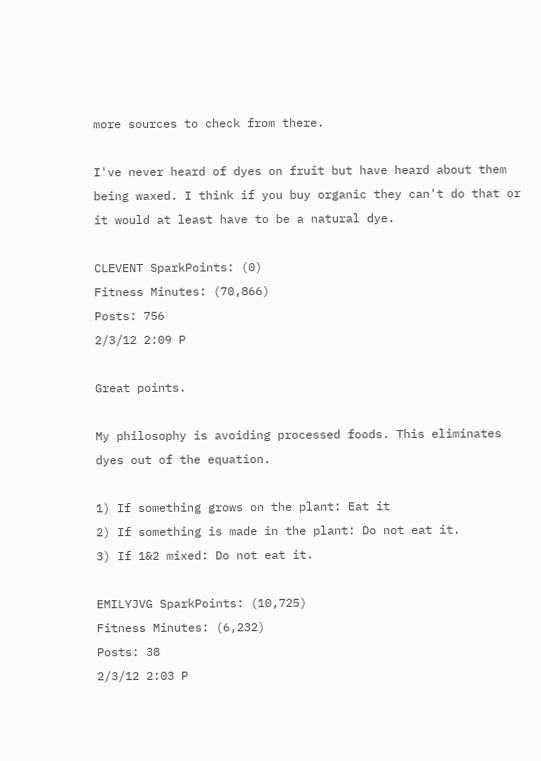more sources to check from there.

I've never heard of dyes on fruit but have heard about them being waxed. I think if you buy organic they can't do that or it would at least have to be a natural dye.

CLEVENT SparkPoints: (0)
Fitness Minutes: (70,866)
Posts: 756
2/3/12 2:09 P

Great points.

My philosophy is avoiding processed foods. This eliminates dyes out of the equation.

1) If something grows on the plant: Eat it
2) If something is made in the plant: Do not eat it.
3) If 1&2 mixed: Do not eat it.

EMILYJVG SparkPoints: (10,725)
Fitness Minutes: (6,232)
Posts: 38
2/3/12 2:03 P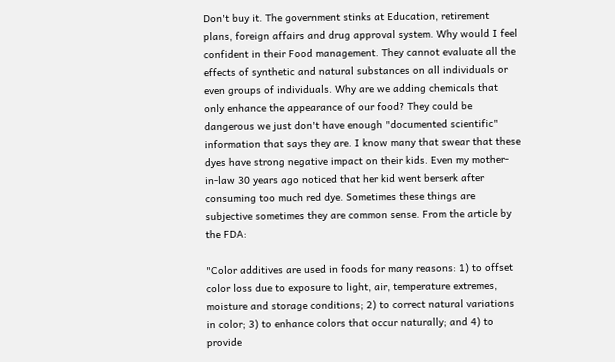Don't buy it. The government stinks at Education, retirement plans, foreign affairs and drug approval system. Why would I feel confident in their Food management. They cannot evaluate all the effects of synthetic and natural substances on all individuals or even groups of individuals. Why are we adding chemicals that only enhance the appearance of our food? They could be dangerous we just don't have enough "documented scientific" information that says they are. I know many that swear that these dyes have strong negative impact on their kids. Even my mother-in-law 30 years ago noticed that her kid went berserk after consuming too much red dye. Sometimes these things are subjective sometimes they are common sense. From the article by the FDA:

"Color additives are used in foods for many reasons: 1) to offset color loss due to exposure to light, air, temperature extremes, moisture and storage conditions; 2) to correct natural variations in color; 3) to enhance colors that occur naturally; and 4) to provide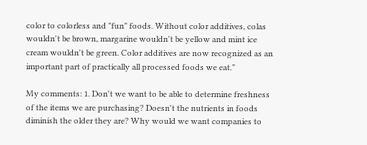color to colorless and "fun" foods. Without color additives, colas wouldn't be brown, margarine wouldn't be yellow and mint ice cream wouldn't be green. Color additives are now recognized as an important part of practically all processed foods we eat."

My comments: 1. Don't we want to be able to determine freshness of the items we are purchasing? Doesn't the nutrients in foods diminish the older they are? Why would we want companies to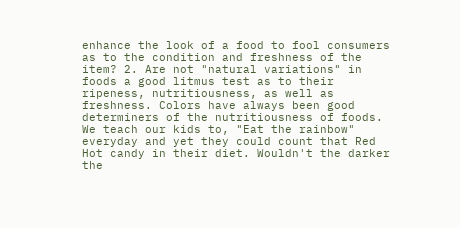enhance the look of a food to fool consumers as to the condition and freshness of the item? 2. Are not "natural variations" in foods a good litmus test as to their ripeness, nutritiousness, as well as freshness. Colors have always been good determiners of the nutritiousness of foods. We teach our kids to, "Eat the rainbow" everyday and yet they could count that Red Hot candy in their diet. Wouldn't the darker the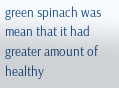green spinach was mean that it had greater amount of healthy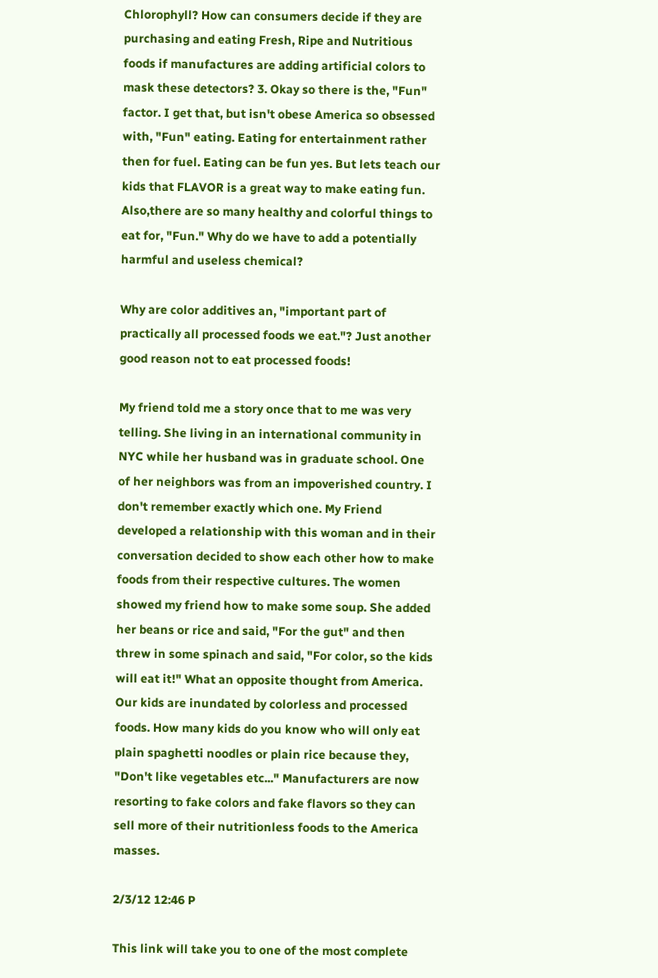Chlorophyll? How can consumers decide if they are purchasing and eating Fresh, Ripe and Nutritious foods if manufactures are adding artificial colors to mask these detectors? 3. Okay so there is the, "Fun" factor. I get that, but isn't obese America so obsessed with, "Fun" eating. Eating for entertainment rather then for fuel. Eating can be fun yes. But lets teach our kids that FLAVOR is a great way to make eating fun. Also,there are so many healthy and colorful things to eat for, "Fun." Why do we have to add a potentially harmful and useless chemical?

Why are color additives an, "important part of practically all processed foods we eat."? Just another good reason not to eat processed foods!

My friend told me a story once that to me was very telling. She living in an international community in NYC while her husband was in graduate school. One of her neighbors was from an impoverished country. I don't remember exactly which one. My Friend developed a relationship with this woman and in their conversation decided to show each other how to make foods from their respective cultures. The women showed my friend how to make some soup. She added her beans or rice and said, "For the gut" and then threw in some spinach and said, "For color, so the kids will eat it!" What an opposite thought from America. Our kids are inundated by colorless and processed foods. How many kids do you know who will only eat plain spaghetti noodles or plain rice because they, "Don't like vegetables etc..." Manufacturers are now resorting to fake colors and fake flavors so they can sell more of their nutritionless foods to the America masses.

2/3/12 12:46 P

This link will take you to one of the most complete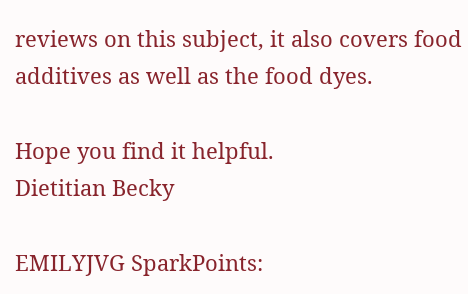reviews on this subject, it also covers food additives as well as the food dyes.

Hope you find it helpful.
Dietitian Becky

EMILYJVG SparkPoints: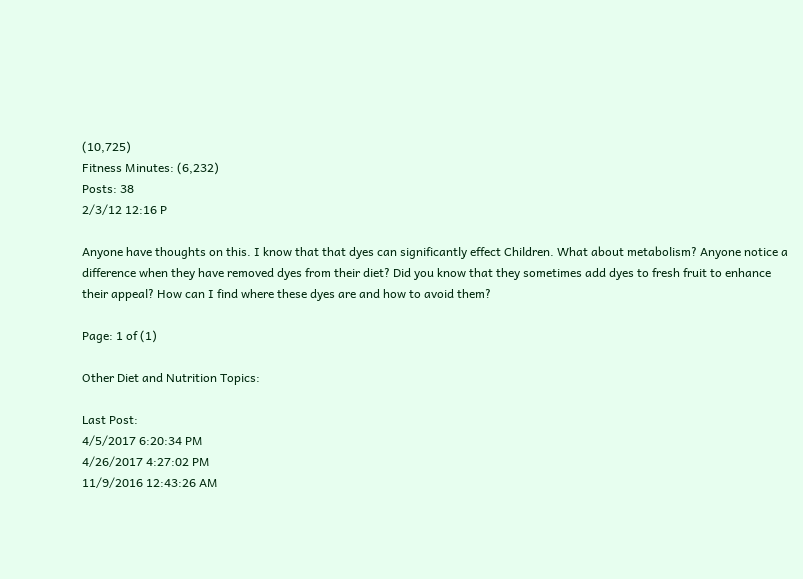(10,725)
Fitness Minutes: (6,232)
Posts: 38
2/3/12 12:16 P

Anyone have thoughts on this. I know that that dyes can significantly effect Children. What about metabolism? Anyone notice a difference when they have removed dyes from their diet? Did you know that they sometimes add dyes to fresh fruit to enhance their appeal? How can I find where these dyes are and how to avoid them?

Page: 1 of (1)

Other Diet and Nutrition Topics:

Last Post:
4/5/2017 6:20:34 PM
4/26/2017 4:27:02 PM
11/9/2016 12:43:26 AM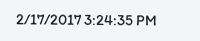2/17/2017 3:24:35 PM